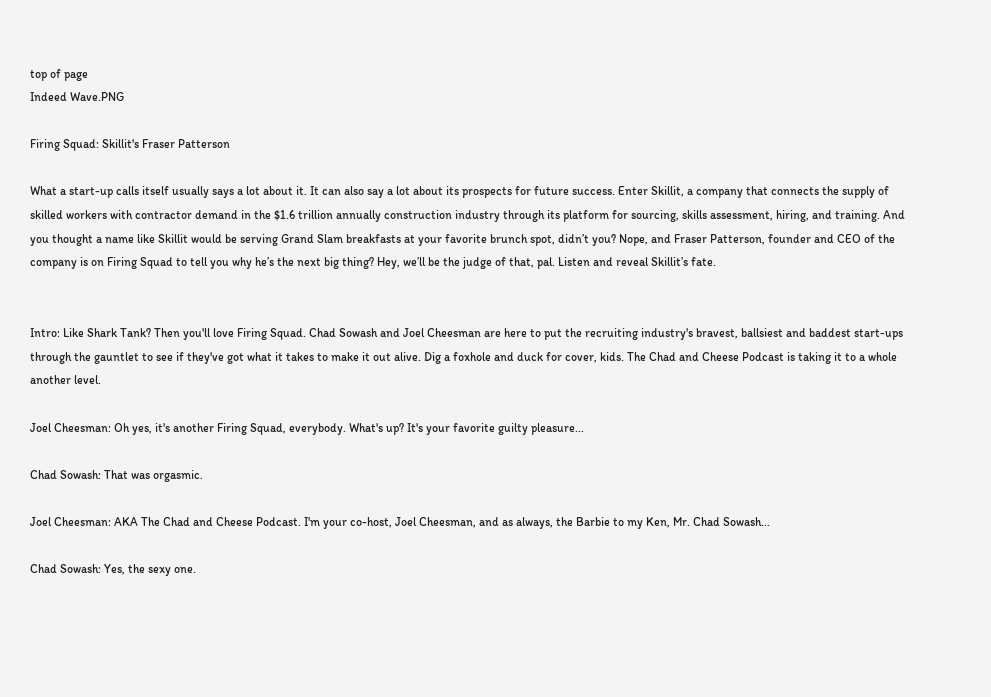top of page
Indeed Wave.PNG

Firing Squad: Skillit's Fraser Patterson

What a start-up calls itself usually says a lot about it. It can also say a lot about its prospects for future success. Enter Skillit, a company that connects the supply of skilled workers with contractor demand in the $1.6 trillion annually construction industry through its platform for sourcing, skills assessment, hiring, and training. And you thought a name like Skillit would be serving Grand Slam breakfasts at your favorite brunch spot, didn’t you? Nope, and Fraser Patterson, founder and CEO of the company is on Firing Squad to tell you why he’s the next big thing? Hey, we’ll be the judge of that, pal. Listen and reveal Skillit’s fate.


Intro: Like Shark Tank? Then you'll love Firing Squad. Chad Sowash and Joel Cheesman are here to put the recruiting industry's bravest, ballsiest and baddest start-ups through the gauntlet to see if they've got what it takes to make it out alive. Dig a foxhole and duck for cover, kids. The Chad and Cheese Podcast is taking it to a whole another level.

Joel Cheesman: Oh yes, it's another Firing Squad, everybody. What's up? It's your favorite guilty pleasure...

Chad Sowash: That was orgasmic.

Joel Cheesman: AKA The Chad and Cheese Podcast. I'm your co-host, Joel Cheesman, and as always, the Barbie to my Ken, Mr. Chad Sowash...

Chad Sowash: Yes, the sexy one.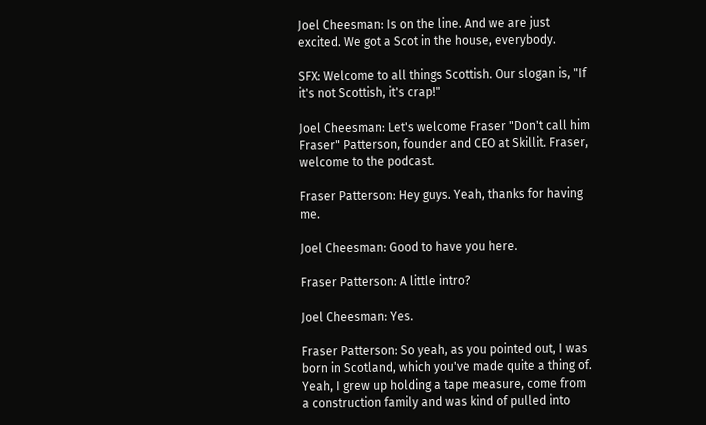Joel Cheesman: Is on the line. And we are just excited. We got a Scot in the house, everybody.

SFX: Welcome to all things Scottish. Our slogan is, "If it's not Scottish, it's crap!"

Joel Cheesman: Let's welcome Fraser "Don't call him Fraser" Patterson, founder and CEO at Skillit. Fraser, welcome to the podcast.

Fraser Patterson: Hey guys. Yeah, thanks for having me.

Joel Cheesman: Good to have you here.

Fraser Patterson: A little intro?

Joel Cheesman: Yes.

Fraser Patterson: So yeah, as you pointed out, I was born in Scotland, which you've made quite a thing of. Yeah, I grew up holding a tape measure, come from a construction family and was kind of pulled into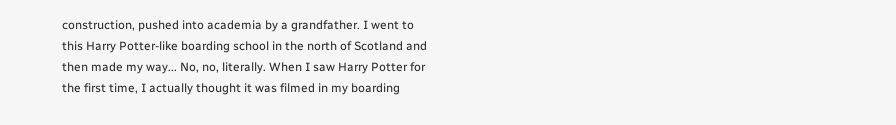construction, pushed into academia by a grandfather. I went to this Harry Potter-like boarding school in the north of Scotland and then made my way... No, no, literally. When I saw Harry Potter for the first time, I actually thought it was filmed in my boarding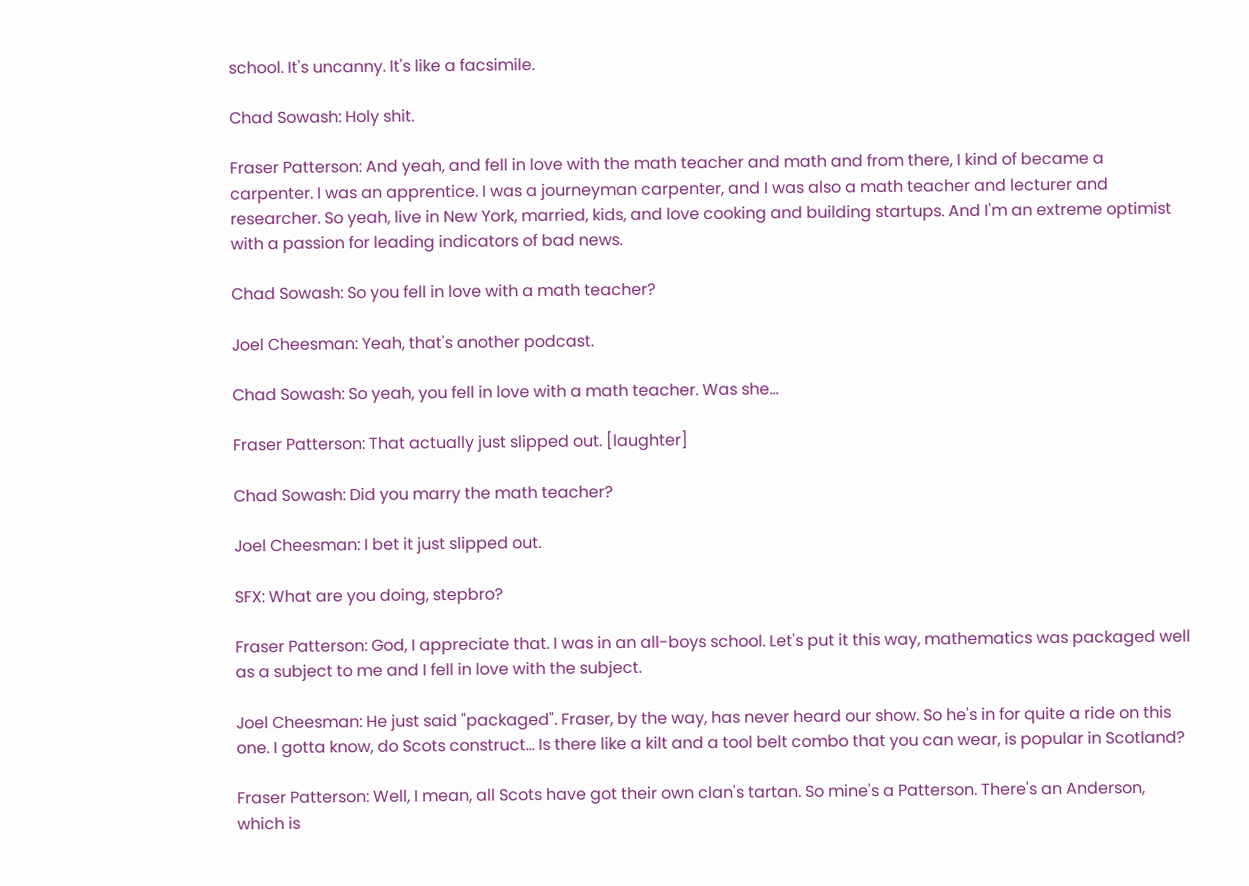school. It's uncanny. It's like a facsimile.

Chad Sowash: Holy shit.

Fraser Patterson: And yeah, and fell in love with the math teacher and math and from there, I kind of became a carpenter. I was an apprentice. I was a journeyman carpenter, and I was also a math teacher and lecturer and researcher. So yeah, live in New York, married, kids, and love cooking and building startups. And I'm an extreme optimist with a passion for leading indicators of bad news.

Chad Sowash: So you fell in love with a math teacher?

Joel Cheesman: Yeah, that's another podcast.

Chad Sowash: So yeah, you fell in love with a math teacher. Was she...

Fraser Patterson: That actually just slipped out. [laughter]

Chad Sowash: Did you marry the math teacher?

Joel Cheesman: I bet it just slipped out.

SFX: What are you doing, stepbro?

Fraser Patterson: God, I appreciate that. I was in an all-boys school. Let's put it this way, mathematics was packaged well as a subject to me and I fell in love with the subject.

Joel Cheesman: He just said "packaged". Fraser, by the way, has never heard our show. So he's in for quite a ride on this one. I gotta know, do Scots construct... Is there like a kilt and a tool belt combo that you can wear, is popular in Scotland?

Fraser Patterson: Well, I mean, all Scots have got their own clan's tartan. So mine's a Patterson. There's an Anderson, which is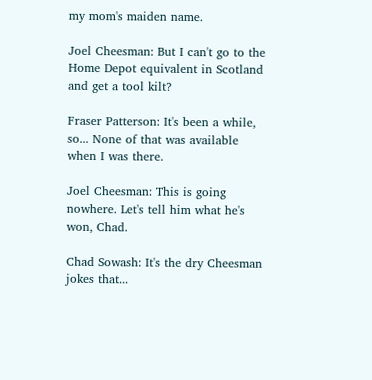my mom's maiden name.

Joel Cheesman: But I can't go to the Home Depot equivalent in Scotland and get a tool kilt?

Fraser Patterson: It's been a while, so... None of that was available when I was there.

Joel Cheesman: This is going nowhere. Let's tell him what he's won, Chad.

Chad Sowash: It's the dry Cheesman jokes that...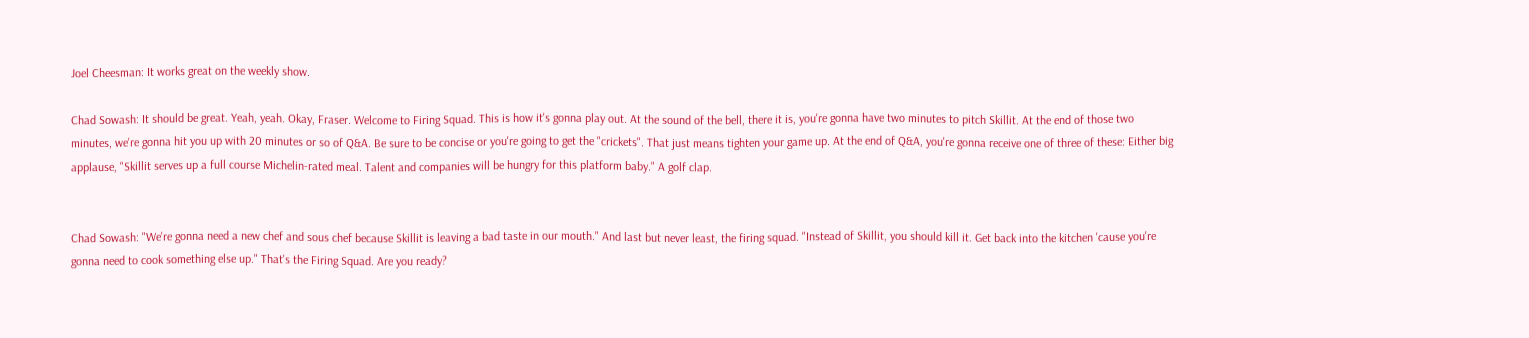Joel Cheesman: It works great on the weekly show.

Chad Sowash: It should be great. Yeah, yeah. Okay, Fraser. Welcome to Firing Squad. This is how it's gonna play out. At the sound of the bell, there it is, you're gonna have two minutes to pitch Skillit. At the end of those two minutes, we're gonna hit you up with 20 minutes or so of Q&A. Be sure to be concise or you're going to get the "crickets". That just means tighten your game up. At the end of Q&A, you're gonna receive one of three of these: Either big applause, "Skillit serves up a full course Michelin-rated meal. Talent and companies will be hungry for this platform baby." A golf clap.


Chad Sowash: "We're gonna need a new chef and sous chef because Skillit is leaving a bad taste in our mouth." And last but never least, the firing squad. "Instead of Skillit, you should kill it. Get back into the kitchen 'cause you're gonna need to cook something else up." That's the Firing Squad. Are you ready?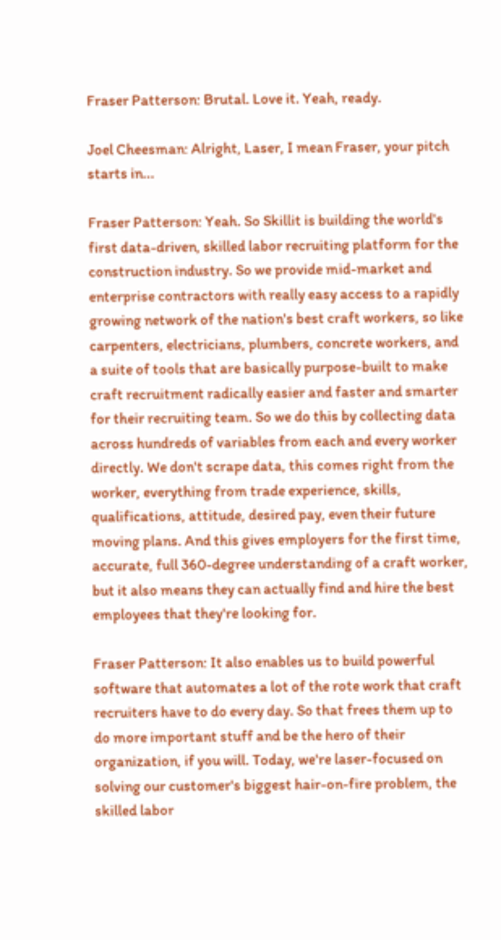Fraser Patterson: Brutal. Love it. Yeah, ready.

Joel Cheesman: Alright, Laser, I mean Fraser, your pitch starts in...

Fraser Patterson: Yeah. So Skillit is building the world's first data-driven, skilled labor recruiting platform for the construction industry. So we provide mid-market and enterprise contractors with really easy access to a rapidly growing network of the nation's best craft workers, so like carpenters, electricians, plumbers, concrete workers, and a suite of tools that are basically purpose-built to make craft recruitment radically easier and faster and smarter for their recruiting team. So we do this by collecting data across hundreds of variables from each and every worker directly. We don't scrape data, this comes right from the worker, everything from trade experience, skills, qualifications, attitude, desired pay, even their future moving plans. And this gives employers for the first time, accurate, full 360-degree understanding of a craft worker, but it also means they can actually find and hire the best employees that they're looking for.

Fraser Patterson: It also enables us to build powerful software that automates a lot of the rote work that craft recruiters have to do every day. So that frees them up to do more important stuff and be the hero of their organization, if you will. Today, we're laser-focused on solving our customer's biggest hair-on-fire problem, the skilled labor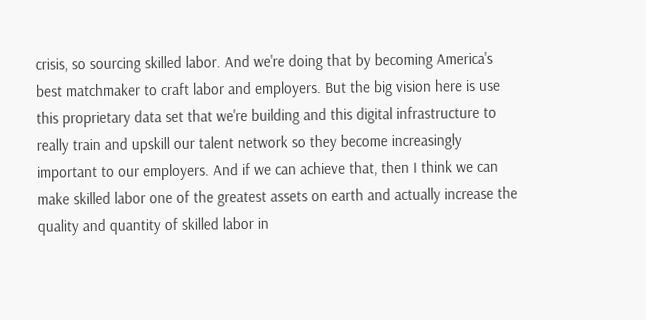crisis, so sourcing skilled labor. And we're doing that by becoming America's best matchmaker to craft labor and employers. But the big vision here is use this proprietary data set that we're building and this digital infrastructure to really train and upskill our talent network so they become increasingly important to our employers. And if we can achieve that, then I think we can make skilled labor one of the greatest assets on earth and actually increase the quality and quantity of skilled labor in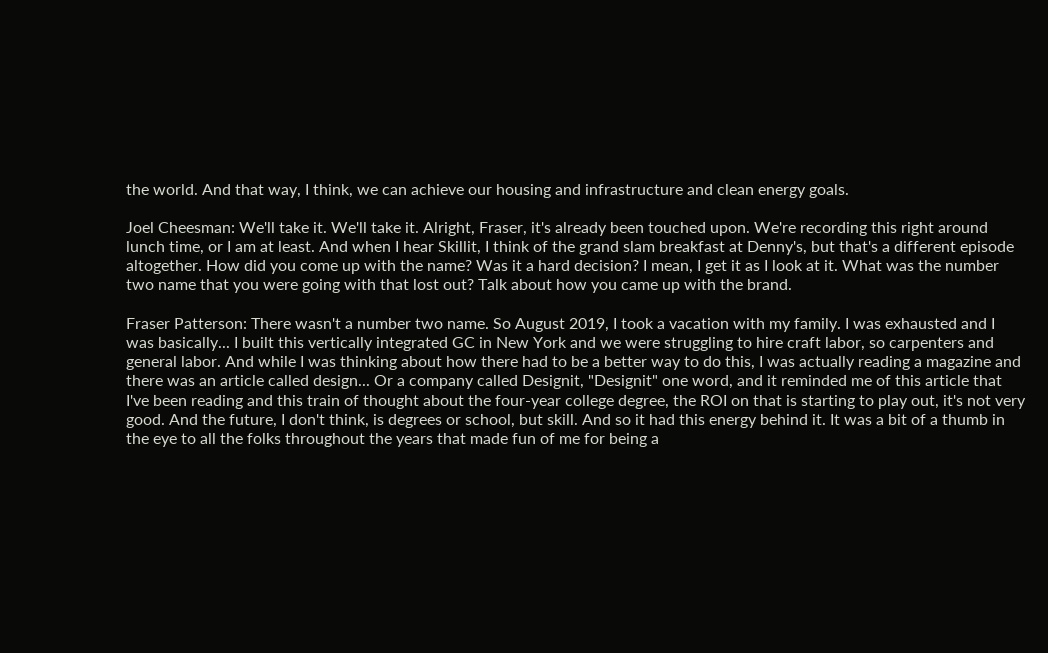the world. And that way, I think, we can achieve our housing and infrastructure and clean energy goals.

Joel Cheesman: We'll take it. We'll take it. Alright, Fraser, it's already been touched upon. We're recording this right around lunch time, or I am at least. And when I hear Skillit, I think of the grand slam breakfast at Denny's, but that's a different episode altogether. How did you come up with the name? Was it a hard decision? I mean, I get it as I look at it. What was the number two name that you were going with that lost out? Talk about how you came up with the brand.

Fraser Patterson: There wasn't a number two name. So August 2019, I took a vacation with my family. I was exhausted and I was basically... I built this vertically integrated GC in New York and we were struggling to hire craft labor, so carpenters and general labor. And while I was thinking about how there had to be a better way to do this, I was actually reading a magazine and there was an article called design... Or a company called Designit, "Designit" one word, and it reminded me of this article that I've been reading and this train of thought about the four-year college degree, the ROI on that is starting to play out, it's not very good. And the future, I don't think, is degrees or school, but skill. And so it had this energy behind it. It was a bit of a thumb in the eye to all the folks throughout the years that made fun of me for being a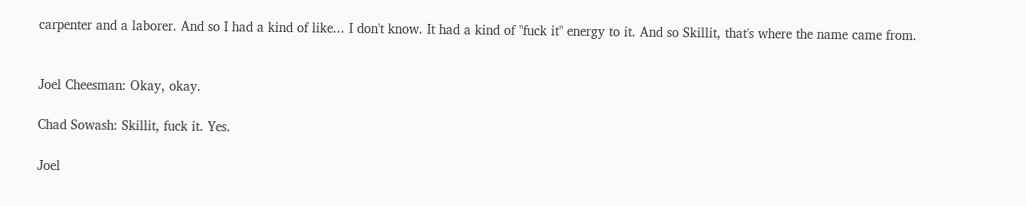carpenter and a laborer. And so I had a kind of like... I don't know. It had a kind of "fuck it" energy to it. And so Skillit, that's where the name came from.


Joel Cheesman: Okay, okay.

Chad Sowash: Skillit, fuck it. Yes.

Joel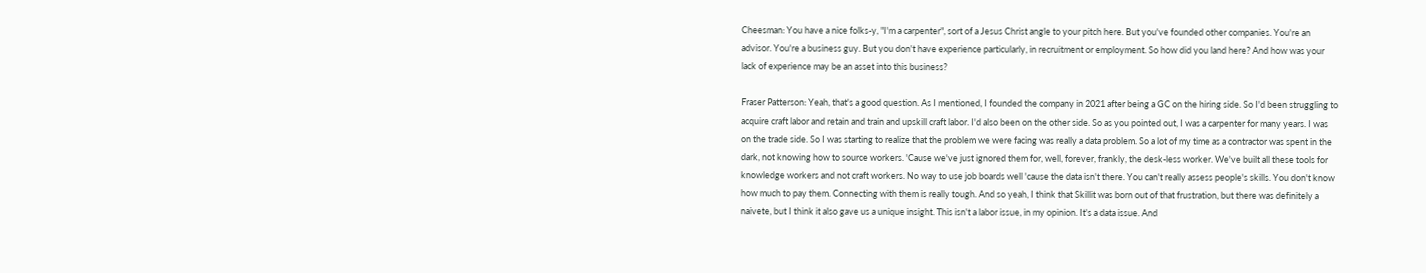Cheesman: You have a nice folks-y, "I'm a carpenter", sort of a Jesus Christ angle to your pitch here. But you've founded other companies. You're an advisor. You're a business guy. But you don't have experience particularly, in recruitment or employment. So how did you land here? And how was your lack of experience may be an asset into this business?

Fraser Patterson: Yeah, that's a good question. As I mentioned, I founded the company in 2021 after being a GC on the hiring side. So I'd been struggling to acquire craft labor and retain and train and upskill craft labor. I'd also been on the other side. So as you pointed out, I was a carpenter for many years. I was on the trade side. So I was starting to realize that the problem we were facing was really a data problem. So a lot of my time as a contractor was spent in the dark, not knowing how to source workers. 'Cause we've just ignored them for, well, forever, frankly, the desk-less worker. We've built all these tools for knowledge workers and not craft workers. No way to use job boards well 'cause the data isn't there. You can't really assess people's skills. You don't know how much to pay them. Connecting with them is really tough. And so yeah, I think that Skillit was born out of that frustration, but there was definitely a naivete, but I think it also gave us a unique insight. This isn't a labor issue, in my opinion. It's a data issue. And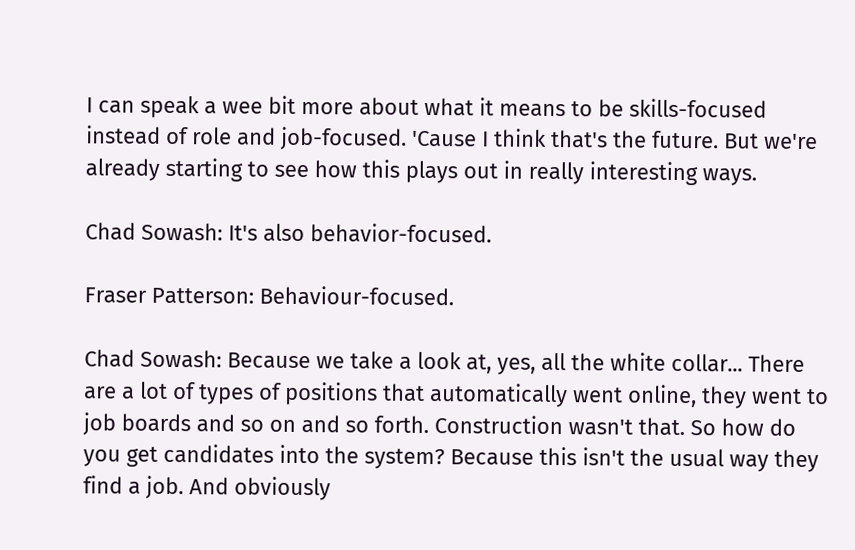I can speak a wee bit more about what it means to be skills-focused instead of role and job-focused. 'Cause I think that's the future. But we're already starting to see how this plays out in really interesting ways.

Chad Sowash: It's also behavior-focused.

Fraser Patterson: Behaviour-focused.

Chad Sowash: Because we take a look at, yes, all the white collar... There are a lot of types of positions that automatically went online, they went to job boards and so on and so forth. Construction wasn't that. So how do you get candidates into the system? Because this isn't the usual way they find a job. And obviously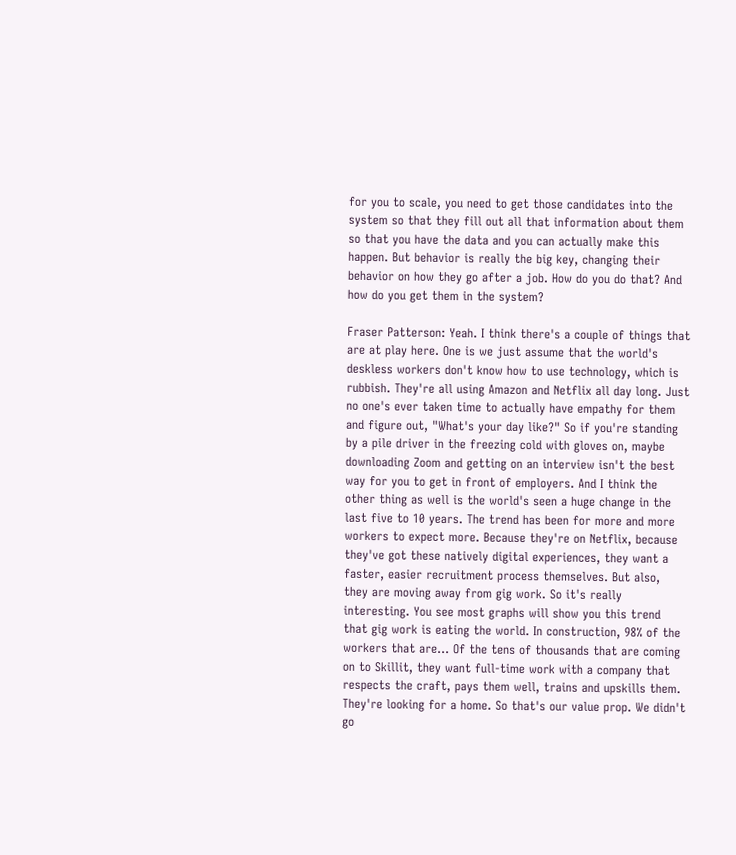for you to scale, you need to get those candidates into the system so that they fill out all that information about them so that you have the data and you can actually make this happen. But behavior is really the big key, changing their behavior on how they go after a job. How do you do that? And how do you get them in the system?

Fraser Patterson: Yeah. I think there's a couple of things that are at play here. One is we just assume that the world's deskless workers don't know how to use technology, which is rubbish. They're all using Amazon and Netflix all day long. Just no one's ever taken time to actually have empathy for them and figure out, "What's your day like?" So if you're standing by a pile driver in the freezing cold with gloves on, maybe downloading Zoom and getting on an interview isn't the best way for you to get in front of employers. And I think the other thing as well is the world's seen a huge change in the last five to 10 years. The trend has been for more and more workers to expect more. Because they're on Netflix, because they've got these natively digital experiences, they want a faster, easier recruitment process themselves. But also, they are moving away from gig work. So it's really interesting. You see most graphs will show you this trend that gig work is eating the world. In construction, 98% of the workers that are... Of the tens of thousands that are coming on to Skillit, they want full-time work with a company that respects the craft, pays them well, trains and upskills them. They're looking for a home. So that's our value prop. We didn't go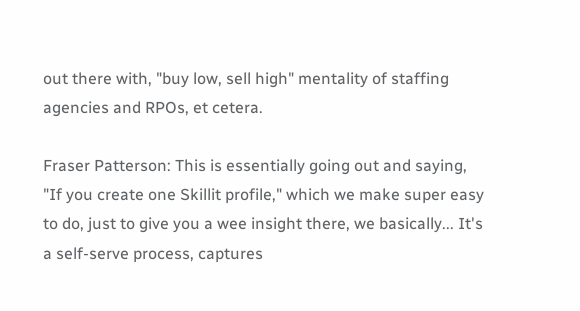out there with, "buy low, sell high" mentality of staffing agencies and RPOs, et cetera.

Fraser Patterson: This is essentially going out and saying, "If you create one Skillit profile," which we make super easy to do, just to give you a wee insight there, we basically... It's a self-serve process, captures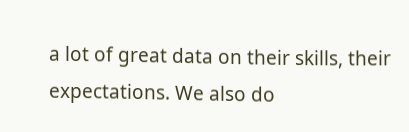a lot of great data on their skills, their expectations. We also do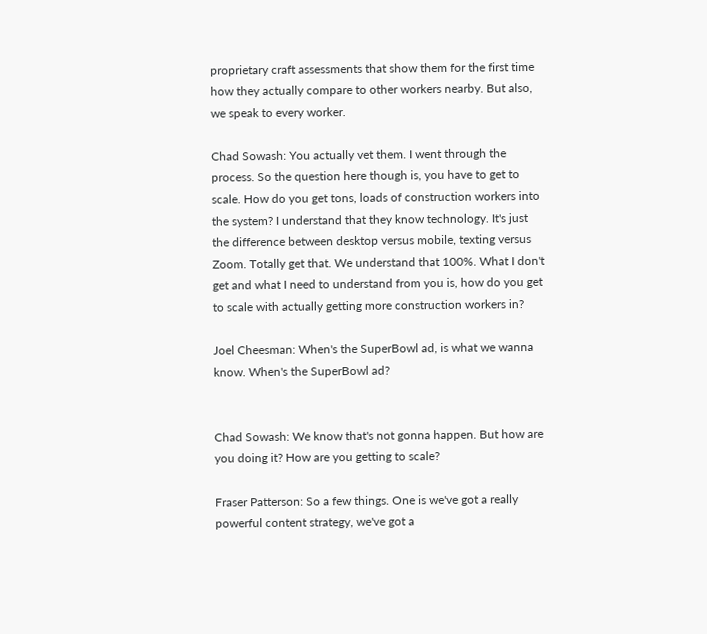proprietary craft assessments that show them for the first time how they actually compare to other workers nearby. But also, we speak to every worker.

Chad Sowash: You actually vet them. I went through the process. So the question here though is, you have to get to scale. How do you get tons, loads of construction workers into the system? I understand that they know technology. It's just the difference between desktop versus mobile, texting versus Zoom. Totally get that. We understand that 100%. What I don't get and what I need to understand from you is, how do you get to scale with actually getting more construction workers in?

Joel Cheesman: When's the SuperBowl ad, is what we wanna know. When's the SuperBowl ad?


Chad Sowash: We know that's not gonna happen. But how are you doing it? How are you getting to scale?

Fraser Patterson: So a few things. One is we've got a really powerful content strategy, we've got a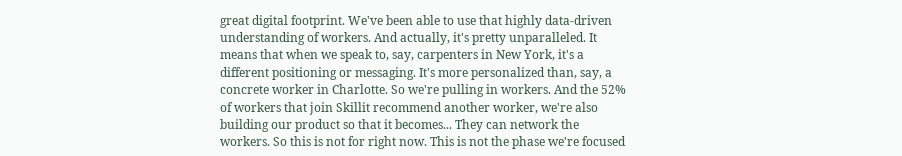great digital footprint. We've been able to use that highly data-driven understanding of workers. And actually, it's pretty unparalleled. It means that when we speak to, say, carpenters in New York, it's a different positioning or messaging. It's more personalized than, say, a concrete worker in Charlotte. So we're pulling in workers. And the 52% of workers that join Skillit recommend another worker, we're also building our product so that it becomes... They can network the workers. So this is not for right now. This is not the phase we're focused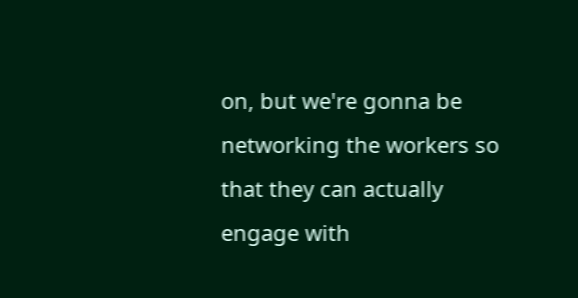on, but we're gonna be networking the workers so that they can actually engage with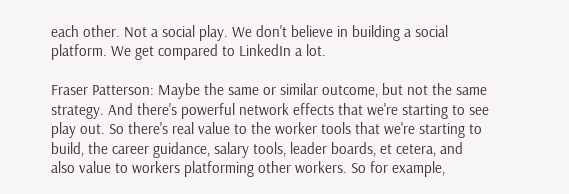each other. Not a social play. We don't believe in building a social platform. We get compared to LinkedIn a lot.

Fraser Patterson: Maybe the same or similar outcome, but not the same strategy. And there's powerful network effects that we're starting to see play out. So there's real value to the worker tools that we're starting to build, the career guidance, salary tools, leader boards, et cetera, and also value to workers platforming other workers. So for example,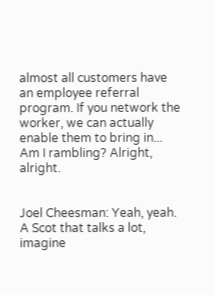almost all customers have an employee referral program. If you network the worker, we can actually enable them to bring in... Am I rambling? Alright, alright.


Joel Cheesman: Yeah, yeah. A Scot that talks a lot, imagine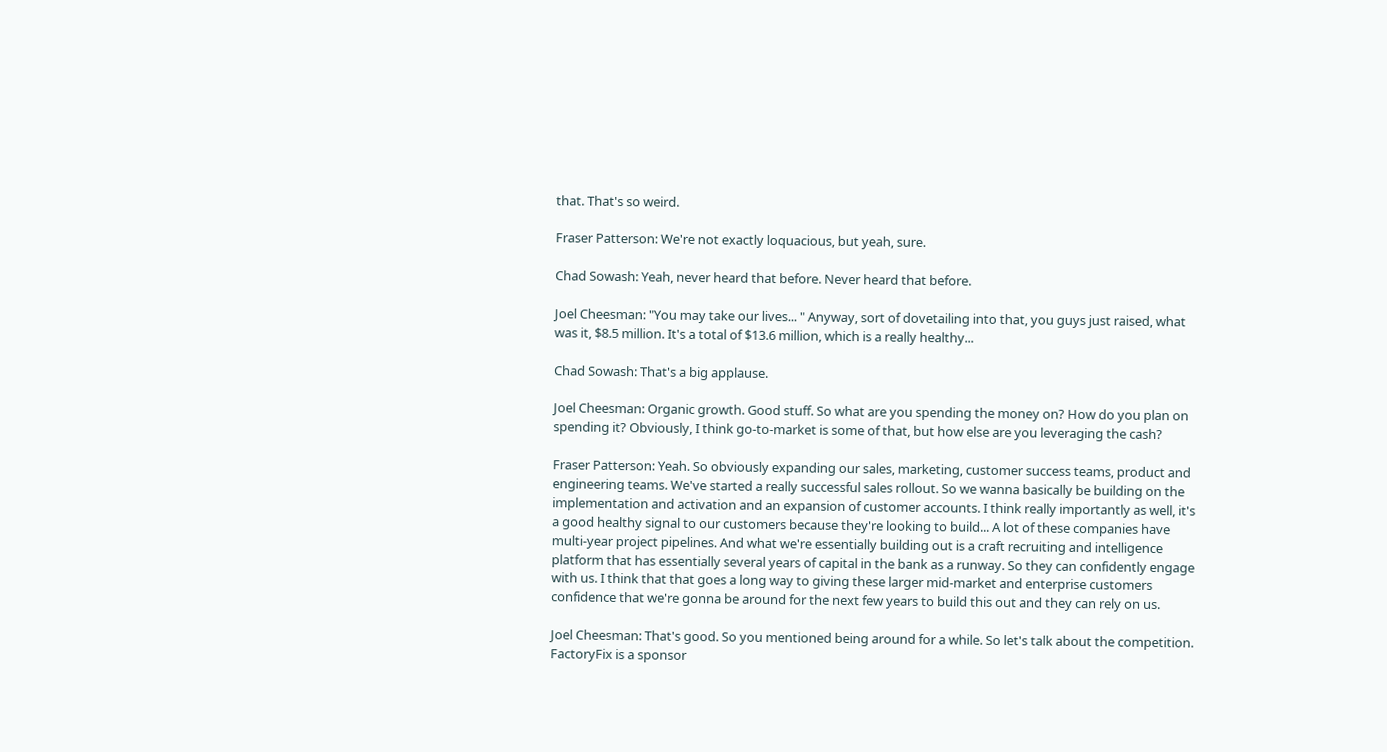that. That's so weird.

Fraser Patterson: We're not exactly loquacious, but yeah, sure.

Chad Sowash: Yeah, never heard that before. Never heard that before.

Joel Cheesman: "You may take our lives... " Anyway, sort of dovetailing into that, you guys just raised, what was it, $8.5 million. It's a total of $13.6 million, which is a really healthy...

Chad Sowash: That's a big applause.

Joel Cheesman: Organic growth. Good stuff. So what are you spending the money on? How do you plan on spending it? Obviously, I think go-to-market is some of that, but how else are you leveraging the cash?

Fraser Patterson: Yeah. So obviously expanding our sales, marketing, customer success teams, product and engineering teams. We've started a really successful sales rollout. So we wanna basically be building on the implementation and activation and an expansion of customer accounts. I think really importantly as well, it's a good healthy signal to our customers because they're looking to build... A lot of these companies have multi-year project pipelines. And what we're essentially building out is a craft recruiting and intelligence platform that has essentially several years of capital in the bank as a runway. So they can confidently engage with us. I think that that goes a long way to giving these larger mid-market and enterprise customers confidence that we're gonna be around for the next few years to build this out and they can rely on us.

Joel Cheesman: That's good. So you mentioned being around for a while. So let's talk about the competition. FactoryFix is a sponsor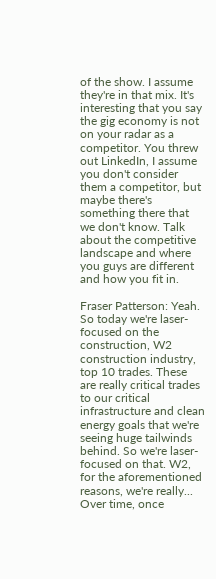of the show. I assume they're in that mix. It's interesting that you say the gig economy is not on your radar as a competitor. You threw out LinkedIn, I assume you don't consider them a competitor, but maybe there's something there that we don't know. Talk about the competitive landscape and where you guys are different and how you fit in.

Fraser Patterson: Yeah. So today we're laser-focused on the construction, W2 construction industry, top 10 trades. These are really critical trades to our critical infrastructure and clean energy goals that we're seeing huge tailwinds behind. So we're laser-focused on that. W2, for the aforementioned reasons, we're really... Over time, once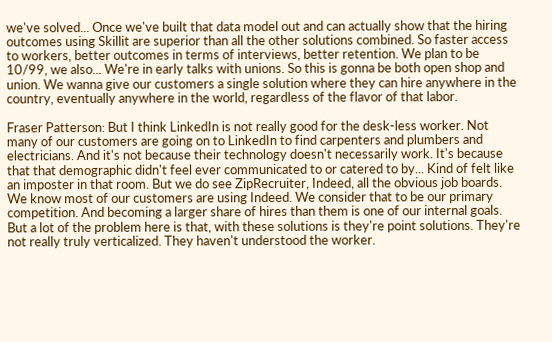we've solved... Once we've built that data model out and can actually show that the hiring outcomes using Skillit are superior than all the other solutions combined. So faster access to workers, better outcomes in terms of interviews, better retention. We plan to be 10/99, we also... We're in early talks with unions. So this is gonna be both open shop and union. We wanna give our customers a single solution where they can hire anywhere in the country, eventually anywhere in the world, regardless of the flavor of that labor.

Fraser Patterson: But I think LinkedIn is not really good for the desk-less worker. Not many of our customers are going on to LinkedIn to find carpenters and plumbers and electricians. And it's not because their technology doesn't necessarily work. It's because that that demographic didn't feel ever communicated to or catered to by... Kind of felt like an imposter in that room. But we do see ZipRecruiter, Indeed, all the obvious job boards. We know most of our customers are using Indeed. We consider that to be our primary competition. And becoming a larger share of hires than them is one of our internal goals. But a lot of the problem here is that, with these solutions is they're point solutions. They're not really truly verticalized. They haven't understood the worker.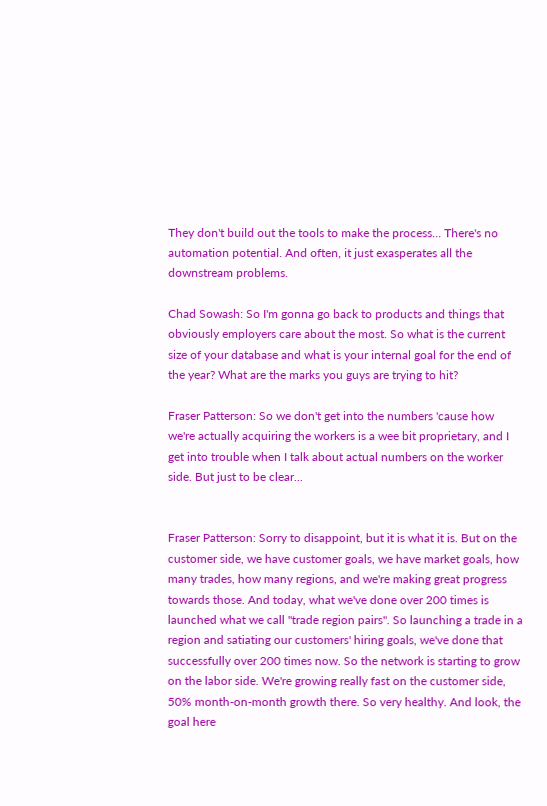They don't build out the tools to make the process... There's no automation potential. And often, it just exasperates all the downstream problems.

Chad Sowash: So I'm gonna go back to products and things that obviously employers care about the most. So what is the current size of your database and what is your internal goal for the end of the year? What are the marks you guys are trying to hit?

Fraser Patterson: So we don't get into the numbers 'cause how we're actually acquiring the workers is a wee bit proprietary, and I get into trouble when I talk about actual numbers on the worker side. But just to be clear...


Fraser Patterson: Sorry to disappoint, but it is what it is. But on the customer side, we have customer goals, we have market goals, how many trades, how many regions, and we're making great progress towards those. And today, what we've done over 200 times is launched what we call "trade region pairs". So launching a trade in a region and satiating our customers' hiring goals, we've done that successfully over 200 times now. So the network is starting to grow on the labor side. We're growing really fast on the customer side, 50% month-on-month growth there. So very healthy. And look, the goal here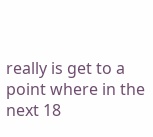really is get to a point where in the next 18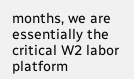months, we are essentially the critical W2 labor platform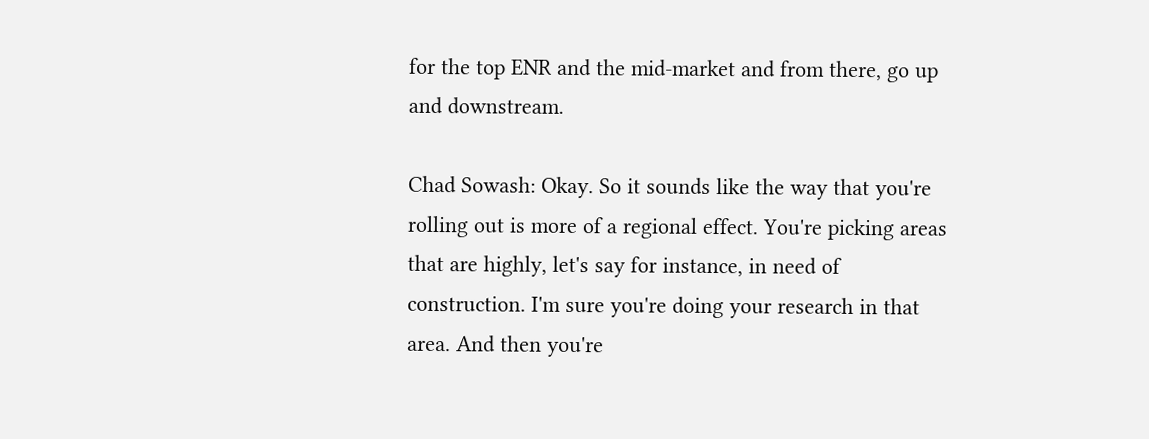for the top ENR and the mid-market and from there, go up and downstream.

Chad Sowash: Okay. So it sounds like the way that you're rolling out is more of a regional effect. You're picking areas that are highly, let's say for instance, in need of construction. I'm sure you're doing your research in that area. And then you're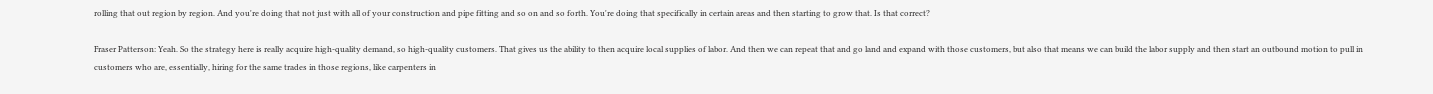rolling that out region by region. And you're doing that not just with all of your construction and pipe fitting and so on and so forth. You're doing that specifically in certain areas and then starting to grow that. Is that correct?

Fraser Patterson: Yeah. So the strategy here is really acquire high-quality demand, so high-quality customers. That gives us the ability to then acquire local supplies of labor. And then we can repeat that and go land and expand with those customers, but also that means we can build the labor supply and then start an outbound motion to pull in customers who are, essentially, hiring for the same trades in those regions, like carpenters in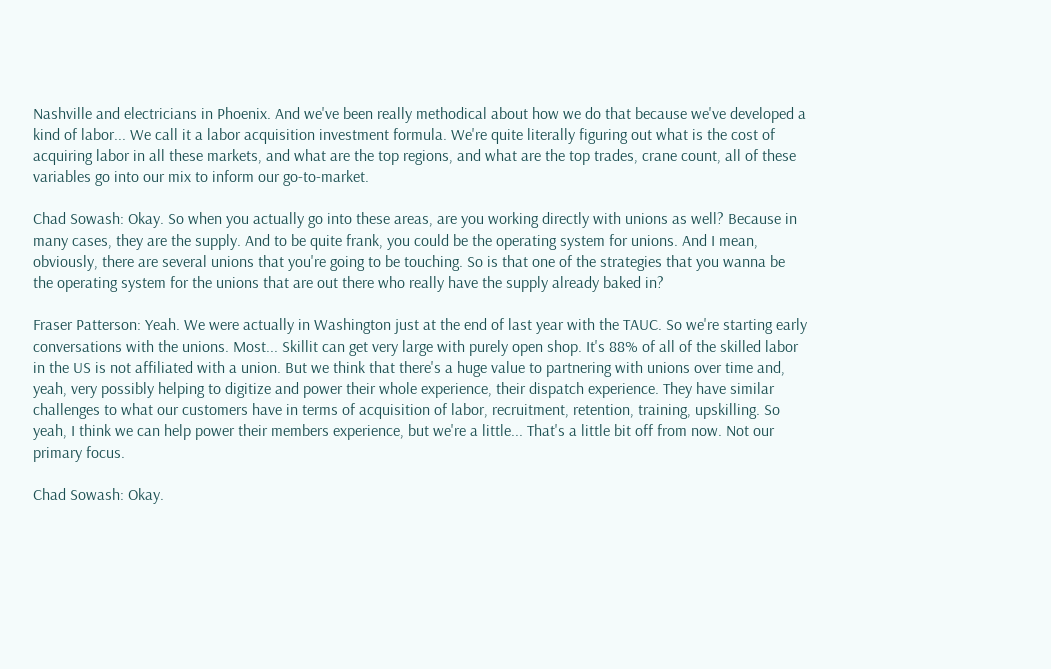Nashville and electricians in Phoenix. And we've been really methodical about how we do that because we've developed a kind of labor... We call it a labor acquisition investment formula. We're quite literally figuring out what is the cost of acquiring labor in all these markets, and what are the top regions, and what are the top trades, crane count, all of these variables go into our mix to inform our go-to-market.

Chad Sowash: Okay. So when you actually go into these areas, are you working directly with unions as well? Because in many cases, they are the supply. And to be quite frank, you could be the operating system for unions. And I mean, obviously, there are several unions that you're going to be touching. So is that one of the strategies that you wanna be the operating system for the unions that are out there who really have the supply already baked in?

Fraser Patterson: Yeah. We were actually in Washington just at the end of last year with the TAUC. So we're starting early conversations with the unions. Most... Skillit can get very large with purely open shop. It's 88% of all of the skilled labor in the US is not affiliated with a union. But we think that there's a huge value to partnering with unions over time and, yeah, very possibly helping to digitize and power their whole experience, their dispatch experience. They have similar challenges to what our customers have in terms of acquisition of labor, recruitment, retention, training, upskilling. So yeah, I think we can help power their members experience, but we're a little... That's a little bit off from now. Not our primary focus.

Chad Sowash: Okay.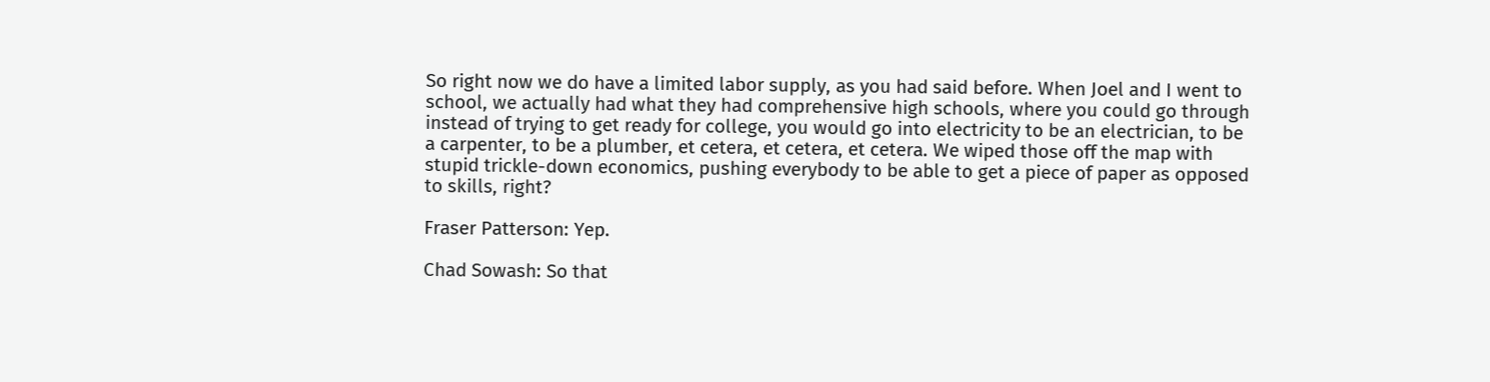So right now we do have a limited labor supply, as you had said before. When Joel and I went to school, we actually had what they had comprehensive high schools, where you could go through instead of trying to get ready for college, you would go into electricity to be an electrician, to be a carpenter, to be a plumber, et cetera, et cetera, et cetera. We wiped those off the map with stupid trickle-down economics, pushing everybody to be able to get a piece of paper as opposed to skills, right?

Fraser Patterson: Yep.

Chad Sowash: So that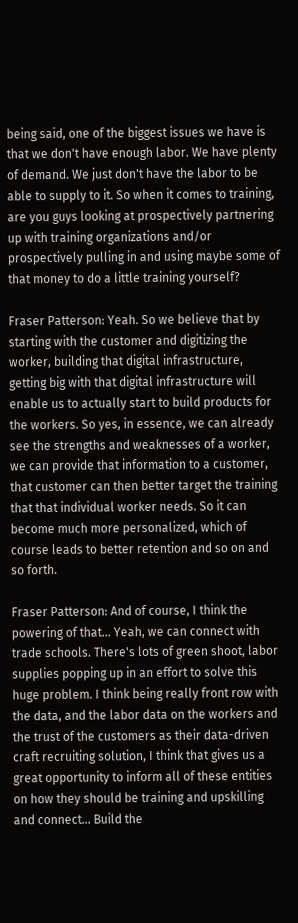being said, one of the biggest issues we have is that we don't have enough labor. We have plenty of demand. We just don't have the labor to be able to supply to it. So when it comes to training, are you guys looking at prospectively partnering up with training organizations and/or prospectively pulling in and using maybe some of that money to do a little training yourself?

Fraser Patterson: Yeah. So we believe that by starting with the customer and digitizing the worker, building that digital infrastructure, getting big with that digital infrastructure will enable us to actually start to build products for the workers. So yes, in essence, we can already see the strengths and weaknesses of a worker, we can provide that information to a customer, that customer can then better target the training that that individual worker needs. So it can become much more personalized, which of course leads to better retention and so on and so forth.

Fraser Patterson: And of course, I think the powering of that... Yeah, we can connect with trade schools. There's lots of green shoot, labor supplies popping up in an effort to solve this huge problem. I think being really front row with the data, and the labor data on the workers and the trust of the customers as their data-driven craft recruiting solution, I think that gives us a great opportunity to inform all of these entities on how they should be training and upskilling and connect... Build the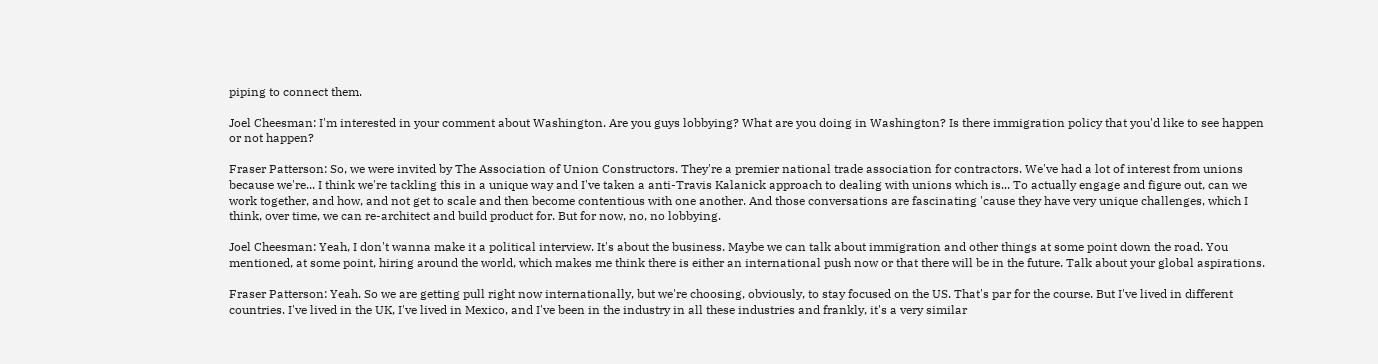piping to connect them.

Joel Cheesman: I'm interested in your comment about Washington. Are you guys lobbying? What are you doing in Washington? Is there immigration policy that you'd like to see happen or not happen?

Fraser Patterson: So, we were invited by The Association of Union Constructors. They're a premier national trade association for contractors. We've had a lot of interest from unions because we're... I think we're tackling this in a unique way and I've taken a anti-Travis Kalanick approach to dealing with unions which is... To actually engage and figure out, can we work together, and how, and not get to scale and then become contentious with one another. And those conversations are fascinating 'cause they have very unique challenges, which I think, over time, we can re-architect and build product for. But for now, no, no lobbying.

Joel Cheesman: Yeah, I don't wanna make it a political interview. It's about the business. Maybe we can talk about immigration and other things at some point down the road. You mentioned, at some point, hiring around the world, which makes me think there is either an international push now or that there will be in the future. Talk about your global aspirations.

Fraser Patterson: Yeah. So we are getting pull right now internationally, but we're choosing, obviously, to stay focused on the US. That's par for the course. But I've lived in different countries. I've lived in the UK, I've lived in Mexico, and I've been in the industry in all these industries and frankly, it's a very similar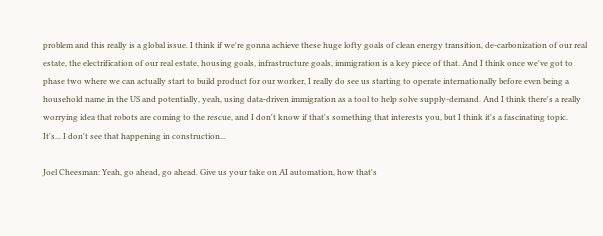problem and this really is a global issue. I think if we're gonna achieve these huge lofty goals of clean energy transition, de-carbonization of our real estate, the electrification of our real estate, housing goals, infrastructure goals, immigration is a key piece of that. And I think once we've got to phase two where we can actually start to build product for our worker, I really do see us starting to operate internationally before even being a household name in the US and potentially, yeah, using data-driven immigration as a tool to help solve supply-demand. And I think there's a really worrying idea that robots are coming to the rescue, and I don't know if that's something that interests you, but I think it's a fascinating topic. It's... I don't see that happening in construction...

Joel Cheesman: Yeah, go ahead, go ahead. Give us your take on AI automation, how that's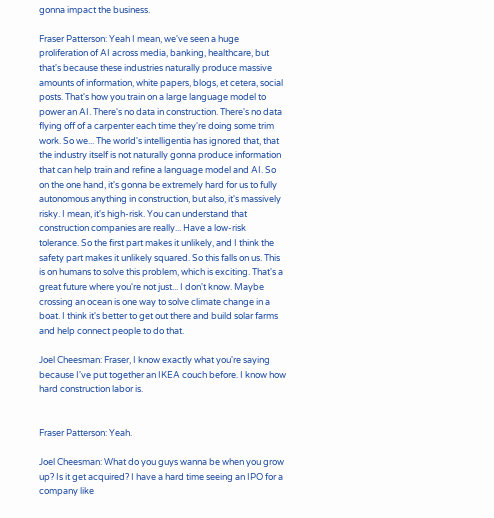gonna impact the business.

Fraser Patterson: Yeah I mean, we've seen a huge proliferation of AI across media, banking, healthcare, but that's because these industries naturally produce massive amounts of information, white papers, blogs, et cetera, social posts. That's how you train on a large language model to power an AI. There's no data in construction. There's no data flying off of a carpenter each time they're doing some trim work. So we... The world's intelligentia has ignored that, that the industry itself is not naturally gonna produce information that can help train and refine a language model and AI. So on the one hand, it's gonna be extremely hard for us to fully autonomous anything in construction, but also, it's massively risky. I mean, it's high-risk. You can understand that construction companies are really... Have a low-risk tolerance. So the first part makes it unlikely, and I think the safety part makes it unlikely squared. So this falls on us. This is on humans to solve this problem, which is exciting. That's a great future where you're not just... I don't know. Maybe crossing an ocean is one way to solve climate change in a boat. I think it's better to get out there and build solar farms and help connect people to do that.

Joel Cheesman: Fraser, I know exactly what you're saying because I've put together an IKEA couch before. I know how hard construction labor is.


Fraser Patterson: Yeah.

Joel Cheesman: What do you guys wanna be when you grow up? Is it get acquired? I have a hard time seeing an IPO for a company like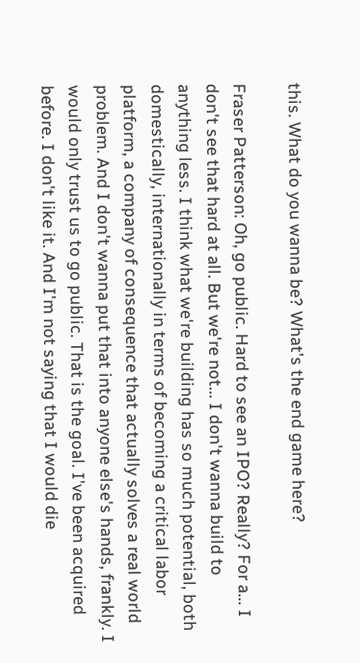this. What do you wanna be? What's the end game here?

Fraser Patterson: Oh, go public. Hard to see an IPO? Really? For a... I don't see that hard at all. But we're not... I don't wanna build to anything less. I think what we're building has so much potential, both domestically, internationally in terms of becoming a critical labor platform, a company of consequence that actually solves a real world problem. And I don't wanna put that into anyone else's hands, frankly. I would only trust us to go public. That is the goal. I've been acquired before. I don't like it. And I'm not saying that I would die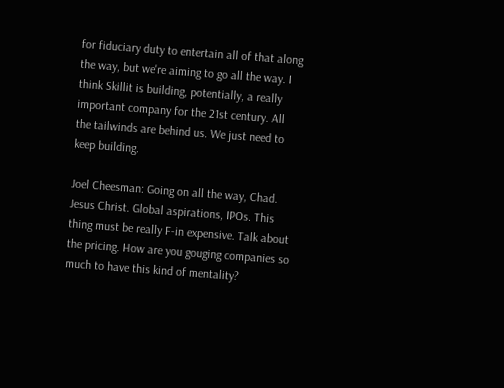for fiduciary duty to entertain all of that along the way, but we're aiming to go all the way. I think Skillit is building, potentially, a really important company for the 21st century. All the tailwinds are behind us. We just need to keep building.

Joel Cheesman: Going on all the way, Chad. Jesus Christ. Global aspirations, IPOs. This thing must be really F-in expensive. Talk about the pricing. How are you gouging companies so much to have this kind of mentality?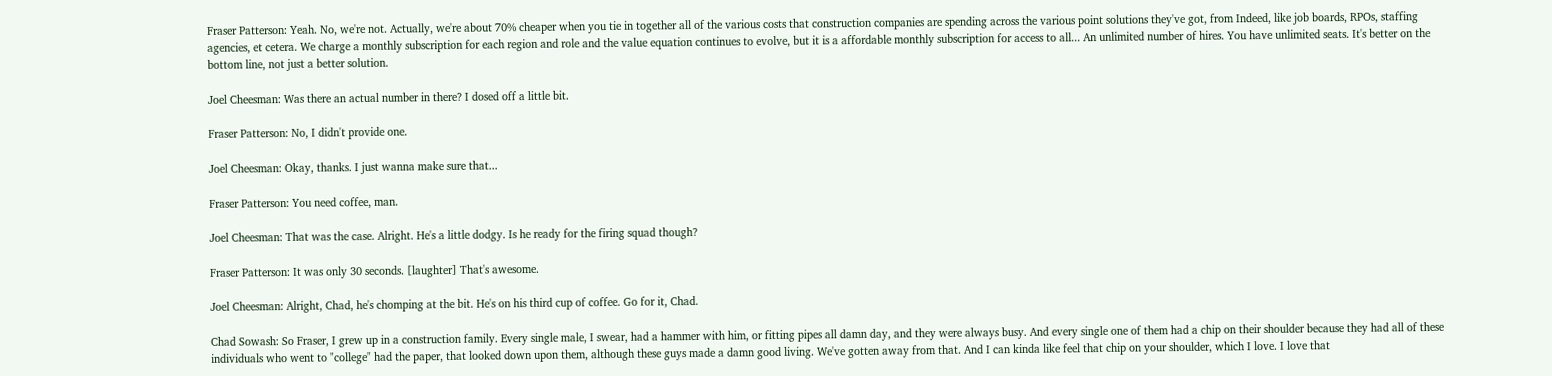Fraser Patterson: Yeah. No, we're not. Actually, we're about 70% cheaper when you tie in together all of the various costs that construction companies are spending across the various point solutions they've got, from Indeed, like job boards, RPOs, staffing agencies, et cetera. We charge a monthly subscription for each region and role and the value equation continues to evolve, but it is a affordable monthly subscription for access to all... An unlimited number of hires. You have unlimited seats. It's better on the bottom line, not just a better solution.

Joel Cheesman: Was there an actual number in there? I dosed off a little bit.

Fraser Patterson: No, I didn't provide one.

Joel Cheesman: Okay, thanks. I just wanna make sure that...

Fraser Patterson: You need coffee, man.

Joel Cheesman: That was the case. Alright. He's a little dodgy. Is he ready for the firing squad though?

Fraser Patterson: It was only 30 seconds. [laughter] That's awesome.

Joel Cheesman: Alright, Chad, he's chomping at the bit. He's on his third cup of coffee. Go for it, Chad.

Chad Sowash: So Fraser, I grew up in a construction family. Every single male, I swear, had a hammer with him, or fitting pipes all damn day, and they were always busy. And every single one of them had a chip on their shoulder because they had all of these individuals who went to "college" had the paper, that looked down upon them, although these guys made a damn good living. We've gotten away from that. And I can kinda like feel that chip on your shoulder, which I love. I love that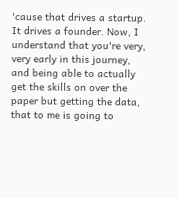'cause that drives a startup. It drives a founder. Now, I understand that you're very, very early in this journey, and being able to actually get the skills on over the paper but getting the data, that to me is going to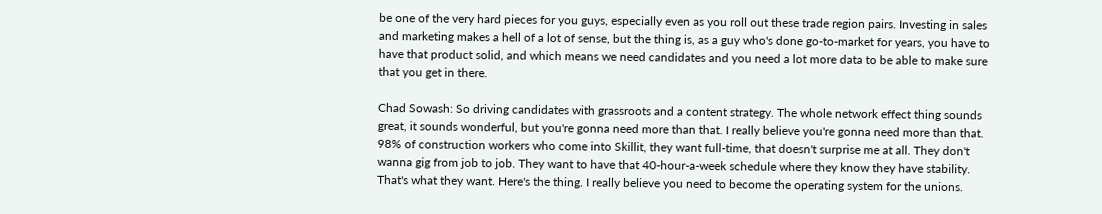be one of the very hard pieces for you guys, especially even as you roll out these trade region pairs. Investing in sales and marketing makes a hell of a lot of sense, but the thing is, as a guy who's done go-to-market for years, you have to have that product solid, and which means we need candidates and you need a lot more data to be able to make sure that you get in there.

Chad Sowash: So driving candidates with grassroots and a content strategy. The whole network effect thing sounds great, it sounds wonderful, but you're gonna need more than that. I really believe you're gonna need more than that. 98% of construction workers who come into Skillit, they want full-time, that doesn't surprise me at all. They don't wanna gig from job to job. They want to have that 40-hour-a-week schedule where they know they have stability. That's what they want. Here's the thing. I really believe you need to become the operating system for the unions.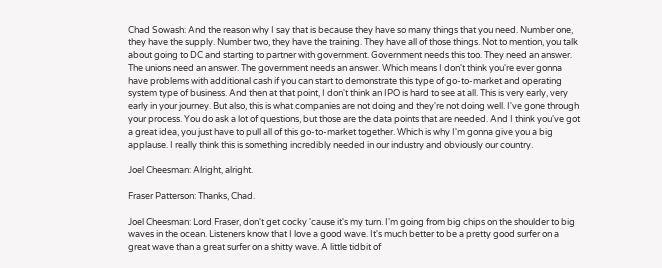Chad Sowash: And the reason why I say that is because they have so many things that you need. Number one, they have the supply. Number two, they have the training. They have all of those things. Not to mention, you talk about going to DC and starting to partner with government. Government needs this too. They need an answer. The unions need an answer. The government needs an answer. Which means I don't think you're ever gonna have problems with additional cash if you can start to demonstrate this type of go-to-market and operating system type of business. And then at that point, I don't think an IPO is hard to see at all. This is very early, very early in your journey. But also, this is what companies are not doing and they're not doing well. I've gone through your process. You do ask a lot of questions, but those are the data points that are needed. And I think you've got a great idea, you just have to pull all of this go-to-market together. Which is why I'm gonna give you a big applause. I really think this is something incredibly needed in our industry and obviously our country.

Joel Cheesman: Alright, alright.

Fraser Patterson: Thanks, Chad.

Joel Cheesman: Lord Fraser, don't get cocky 'cause it's my turn. I'm going from big chips on the shoulder to big waves in the ocean. Listeners know that I love a good wave. It's much better to be a pretty good surfer on a great wave than a great surfer on a shitty wave. A little tidbit of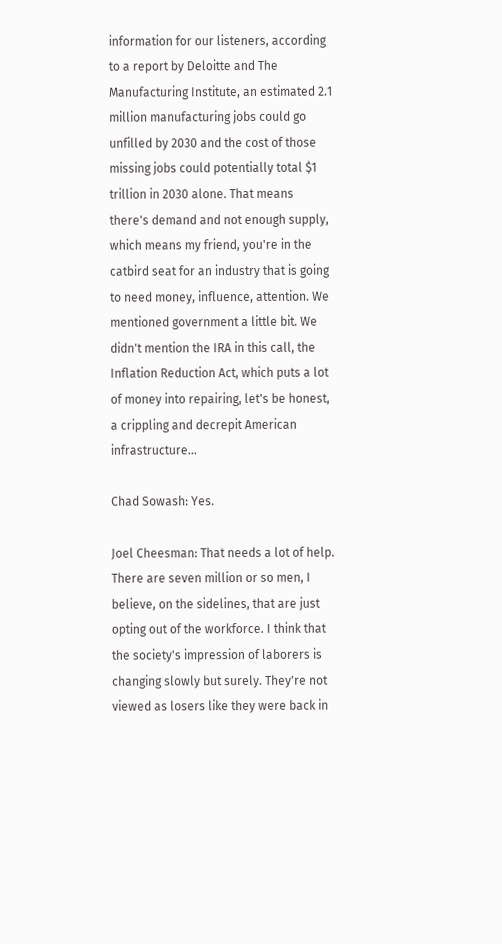information for our listeners, according to a report by Deloitte and The Manufacturing Institute, an estimated 2.1 million manufacturing jobs could go unfilled by 2030 and the cost of those missing jobs could potentially total $1 trillion in 2030 alone. That means there's demand and not enough supply, which means my friend, you're in the catbird seat for an industry that is going to need money, influence, attention. We mentioned government a little bit. We didn't mention the IRA in this call, the Inflation Reduction Act, which puts a lot of money into repairing, let's be honest, a crippling and decrepit American infrastructure...

Chad Sowash: Yes.

Joel Cheesman: That needs a lot of help. There are seven million or so men, I believe, on the sidelines, that are just opting out of the workforce. I think that the society's impression of laborers is changing slowly but surely. They're not viewed as losers like they were back in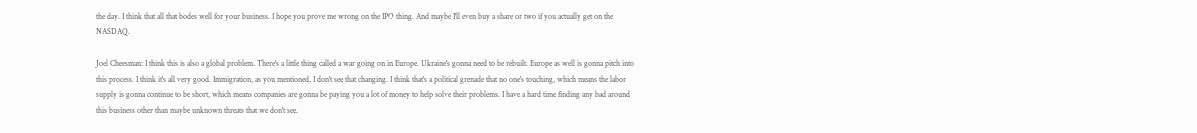the day. I think that all that bodes well for your business. I hope you prove me wrong on the IPO thing. And maybe I'll even buy a share or two if you actually get on the NASDAQ.

Joel Cheesman: I think this is also a global problem. There's a little thing called a war going on in Europe. Ukraine's gonna need to be rebuilt. Europe as well is gonna pitch into this process. I think it's all very good. Immigration, as you mentioned, I don't see that changing. I think that's a political grenade that no one's touching, which means the labor supply is gonna continue to be short, which means companies are gonna be paying you a lot of money to help solve their problems. I have a hard time finding any bad around this business other than maybe unknown threats that we don't see.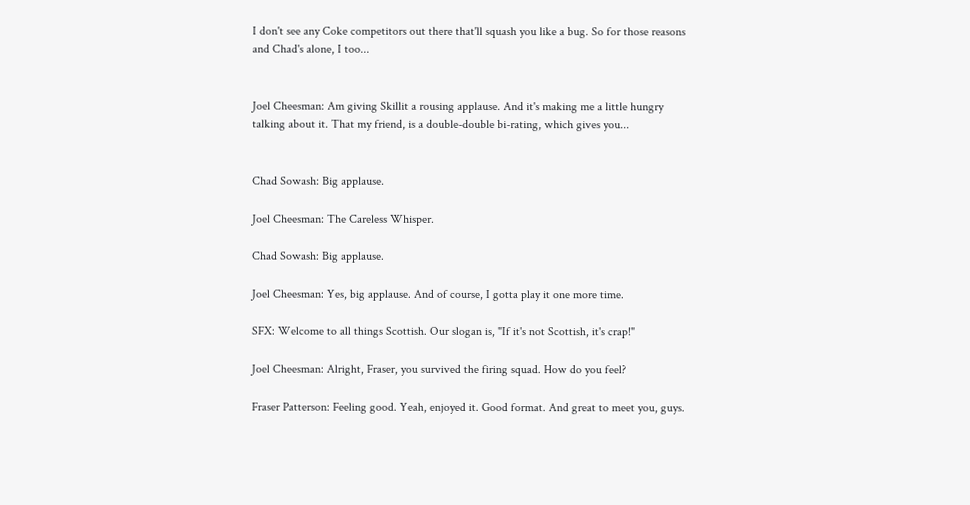I don't see any Coke competitors out there that'll squash you like a bug. So for those reasons and Chad's alone, I too...


Joel Cheesman: Am giving Skillit a rousing applause. And it's making me a little hungry talking about it. That my friend, is a double-double bi-rating, which gives you...


Chad Sowash: Big applause.

Joel Cheesman: The Careless Whisper.

Chad Sowash: Big applause.

Joel Cheesman: Yes, big applause. And of course, I gotta play it one more time.

SFX: Welcome to all things Scottish. Our slogan is, "If it's not Scottish, it's crap!"

Joel Cheesman: Alright, Fraser, you survived the firing squad. How do you feel?

Fraser Patterson: Feeling good. Yeah, enjoyed it. Good format. And great to meet you, guys.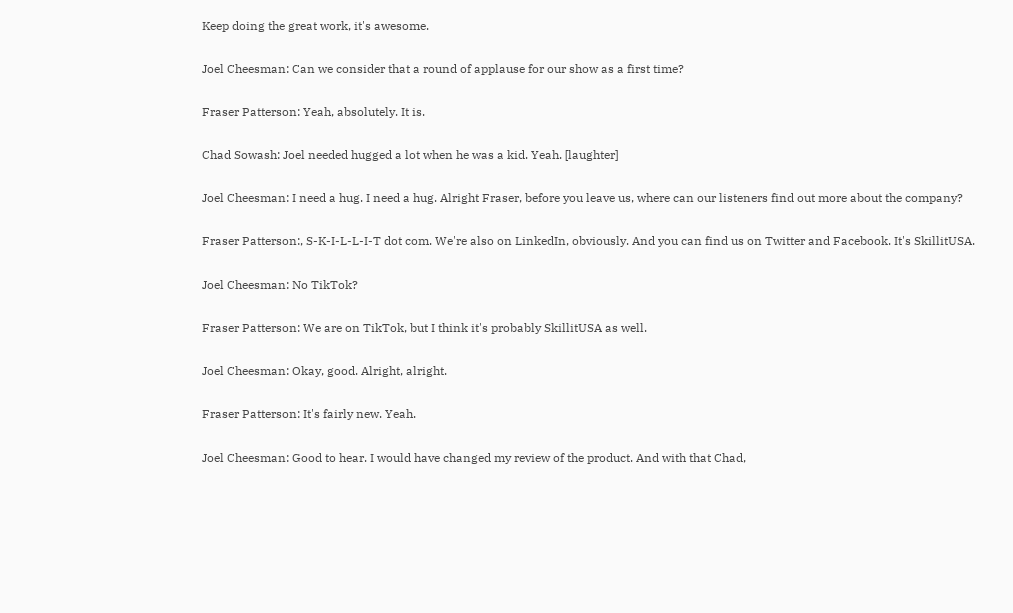Keep doing the great work, it's awesome.

Joel Cheesman: Can we consider that a round of applause for our show as a first time?

Fraser Patterson: Yeah, absolutely. It is.

Chad Sowash: Joel needed hugged a lot when he was a kid. Yeah. [laughter]

Joel Cheesman: I need a hug. I need a hug. Alright Fraser, before you leave us, where can our listeners find out more about the company?

Fraser Patterson:, S-K-I-L-L-I-T dot com. We're also on LinkedIn, obviously. And you can find us on Twitter and Facebook. It's SkillitUSA.

Joel Cheesman: No TikTok?

Fraser Patterson: We are on TikTok, but I think it's probably SkillitUSA as well.

Joel Cheesman: Okay, good. Alright, alright.

Fraser Patterson: It's fairly new. Yeah.

Joel Cheesman: Good to hear. I would have changed my review of the product. And with that Chad,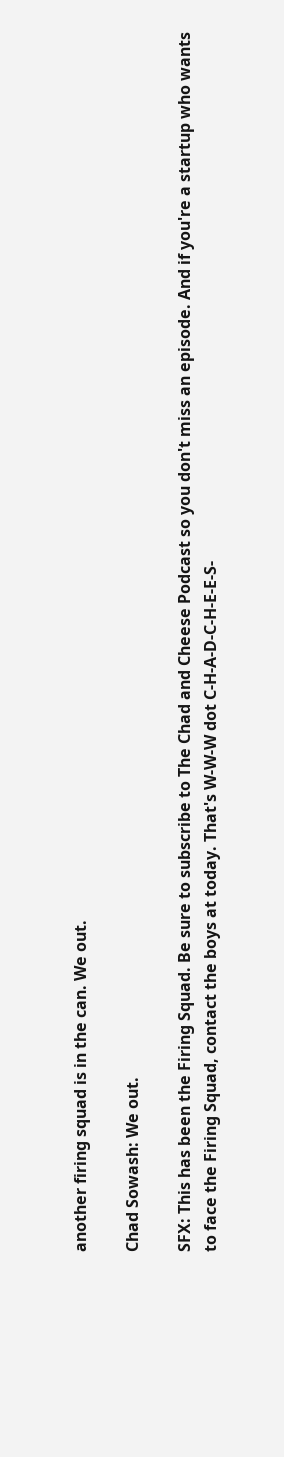another firing squad is in the can. We out.

Chad Sowash: We out.

SFX: This has been the Firing Squad. Be sure to subscribe to The Chad and Cheese Podcast so you don't miss an episode. And if you're a startup who wants to face the Firing Squad, contact the boys at today. That's W-W-W dot C-H-A-D-C-H-E-E-S-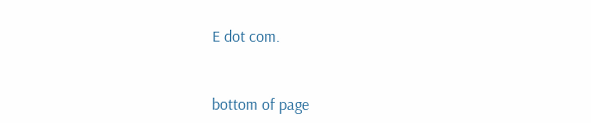E dot com.


bottom of page